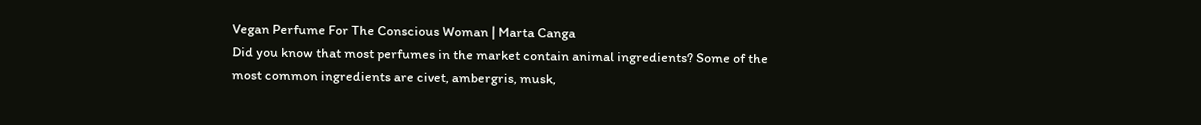Vegan Perfume For The Conscious Woman | Marta Canga
Did you know that most perfumes in the market contain animal ingredients? Some of the most common ingredients are civet, ambergris, musk,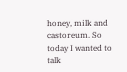honey, milk and castoreum. So today I wanted to talk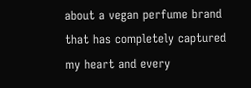about a vegan perfume brand that has completely captured my heart and every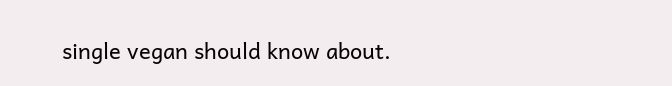single vegan should know about.